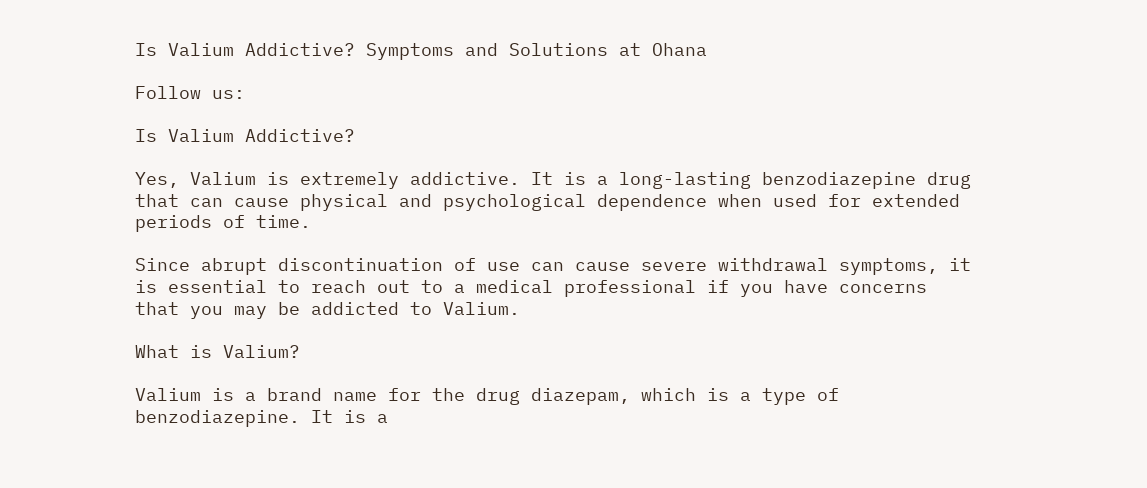Is Valium Addictive? Symptoms and Solutions at Ohana

Follow us:

Is Valium Addictive?

Yes, Valium is extremely addictive. It is a long-lasting benzodiazepine drug that can cause physical and psychological dependence when used for extended periods of time.

Since abrupt discontinuation of use can cause severe withdrawal symptoms, it is essential to reach out to a medical professional if you have concerns that you may be addicted to Valium.

What is Valium?

Valium is a brand name for the drug diazepam, which is a type of benzodiazepine. It is a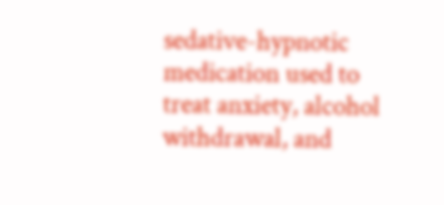sedative-hypnotic medication used to treat anxiety, alcohol withdrawal, and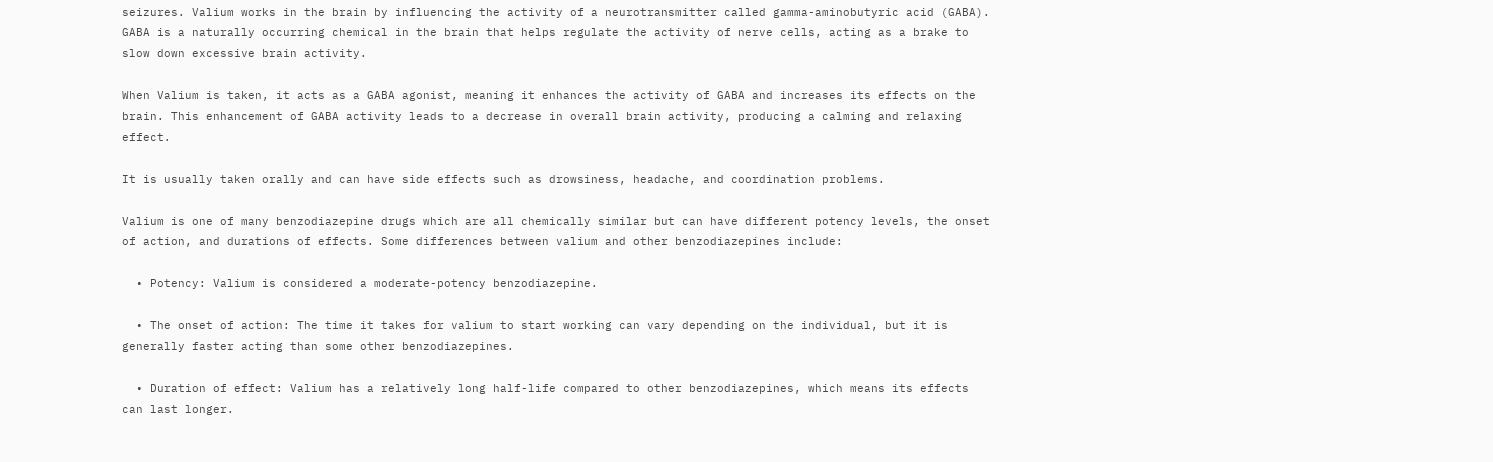seizures. Valium works in the brain by influencing the activity of a neurotransmitter called gamma-aminobutyric acid (GABA). GABA is a naturally occurring chemical in the brain that helps regulate the activity of nerve cells, acting as a brake to slow down excessive brain activity.

When Valium is taken, it acts as a GABA agonist, meaning it enhances the activity of GABA and increases its effects on the brain. This enhancement of GABA activity leads to a decrease in overall brain activity, producing a calming and relaxing effect.

It is usually taken orally and can have side effects such as drowsiness, headache, and coordination problems.

Valium is one of many benzodiazepine drugs which are all chemically similar but can have different potency levels, the onset of action, and durations of effects. Some differences between valium and other benzodiazepines include:

  • Potency: Valium is considered a moderate-potency benzodiazepine.

  • The onset of action: The time it takes for valium to start working can vary depending on the individual, but it is generally faster acting than some other benzodiazepines.

  • Duration of effect: Valium has a relatively long half-life compared to other benzodiazepines, which means its effects can last longer.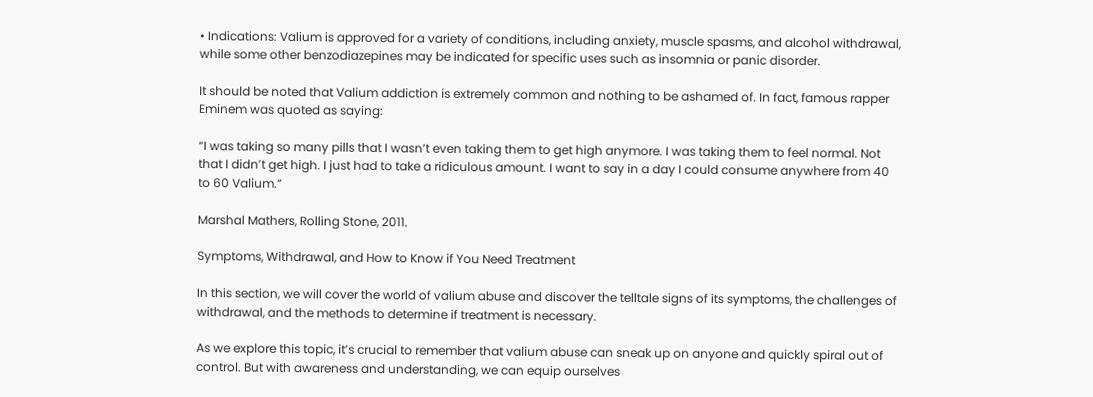• Indications: Valium is approved for a variety of conditions, including anxiety, muscle spasms, and alcohol withdrawal, while some other benzodiazepines may be indicated for specific uses such as insomnia or panic disorder.

It should be noted that Valium addiction is extremely common and nothing to be ashamed of. In fact, famous rapper Eminem was quoted as saying:

“I was taking so many pills that I wasn’t even taking them to get high anymore. I was taking them to feel normal. Not that I didn’t get high. I just had to take a ridiculous amount. I want to say in a day I could consume anywhere from 40 to 60 Valium.”

Marshal Mathers, Rolling Stone, 2011.

Symptoms, Withdrawal, and How to Know if You Need Treatment

In this section, we will cover the world of valium abuse and discover the telltale signs of its symptoms, the challenges of withdrawal, and the methods to determine if treatment is necessary.

As we explore this topic, it’s crucial to remember that valium abuse can sneak up on anyone and quickly spiral out of control. But with awareness and understanding, we can equip ourselves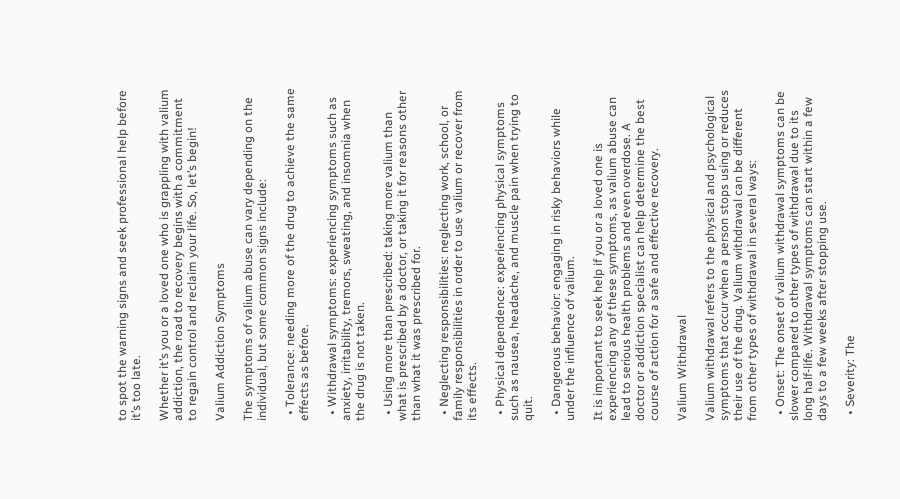to spot the warning signs and seek professional help before it’s too late.

Whether it’s you or a loved one who is grappling with valium addiction, the road to recovery begins with a commitment to regain control and reclaim your life. So, let’s begin!

Valium Addiction Symptoms

The symptoms of valium abuse can vary depending on the individual, but some common signs include:

  • Tolerance: needing more of the drug to achieve the same effects as before.

  • Withdrawal symptoms: experiencing symptoms such as anxiety, irritability, tremors, sweating, and insomnia when the drug is not taken.

  • Using more than prescribed: taking more valium than what is prescribed by a doctor, or taking it for reasons other than what it was prescribed for.

  • Neglecting responsibilities: neglecting work, school, or family responsibilities in order to use valium or recover from its effects.

  • Physical dependence: experiencing physical symptoms such as nausea, headache, and muscle pain when trying to quit.

  • Dangerous behavior: engaging in risky behaviors while under the influence of valium.

It is important to seek help if you or a loved one is experiencing any of these symptoms, as valium abuse can lead to serious health problems and even overdose. A doctor or addiction specialist can help determine the best course of action for a safe and effective recovery.

Valium Withdrawal

Valium withdrawal refers to the physical and psychological symptoms that occur when a person stops using or reduces their use of the drug. Valium withdrawal can be different from other types of withdrawal in several ways:

  • Onset: The onset of valium withdrawal symptoms can be slower compared to other types of withdrawal due to its long half-life. Withdrawal symptoms can start within a few days to a few weeks after stopping use.

  • Severity: The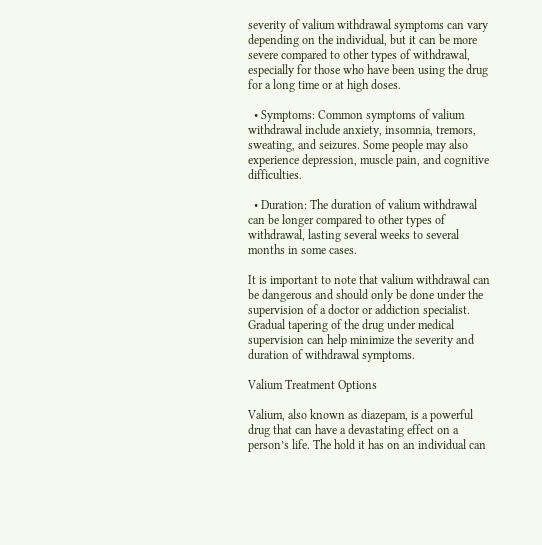severity of valium withdrawal symptoms can vary depending on the individual, but it can be more severe compared to other types of withdrawal, especially for those who have been using the drug for a long time or at high doses.

  • Symptoms: Common symptoms of valium withdrawal include anxiety, insomnia, tremors, sweating, and seizures. Some people may also experience depression, muscle pain, and cognitive difficulties.

  • Duration: The duration of valium withdrawal can be longer compared to other types of withdrawal, lasting several weeks to several months in some cases.

It is important to note that valium withdrawal can be dangerous and should only be done under the supervision of a doctor or addiction specialist. Gradual tapering of the drug under medical supervision can help minimize the severity and duration of withdrawal symptoms.

Valium Treatment Options

Valium, also known as diazepam, is a powerful drug that can have a devastating effect on a person’s life. The hold it has on an individual can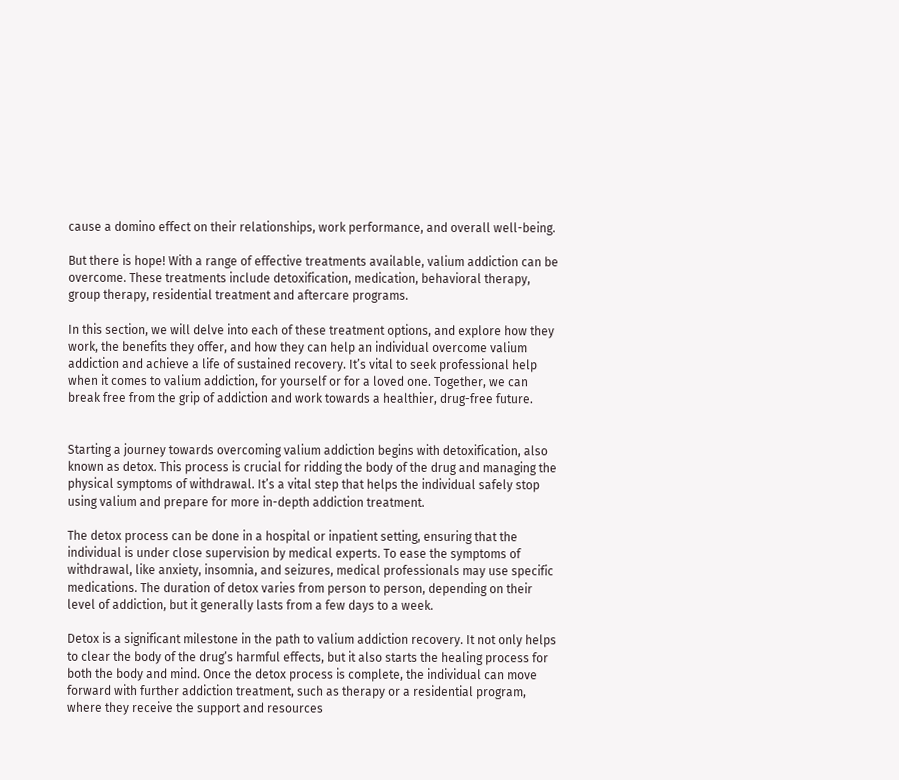cause a domino effect on their relationships, work performance, and overall well-being.

But there is hope! With a range of effective treatments available, valium addiction can be overcome. These treatments include detoxification, medication, behavioral therapy, group therapy, residential treatment and aftercare programs.

In this section, we will delve into each of these treatment options, and explore how they work, the benefits they offer, and how they can help an individual overcome valium addiction and achieve a life of sustained recovery. It’s vital to seek professional help when it comes to valium addiction, for yourself or for a loved one. Together, we can break free from the grip of addiction and work towards a healthier, drug-free future.


Starting a journey towards overcoming valium addiction begins with detoxification, also known as detox. This process is crucial for ridding the body of the drug and managing the physical symptoms of withdrawal. It’s a vital step that helps the individual safely stop using valium and prepare for more in-depth addiction treatment.

The detox process can be done in a hospital or inpatient setting, ensuring that the individual is under close supervision by medical experts. To ease the symptoms of withdrawal, like anxiety, insomnia, and seizures, medical professionals may use specific medications. The duration of detox varies from person to person, depending on their level of addiction, but it generally lasts from a few days to a week.

Detox is a significant milestone in the path to valium addiction recovery. It not only helps to clear the body of the drug’s harmful effects, but it also starts the healing process for both the body and mind. Once the detox process is complete, the individual can move forward with further addiction treatment, such as therapy or a residential program, where they receive the support and resources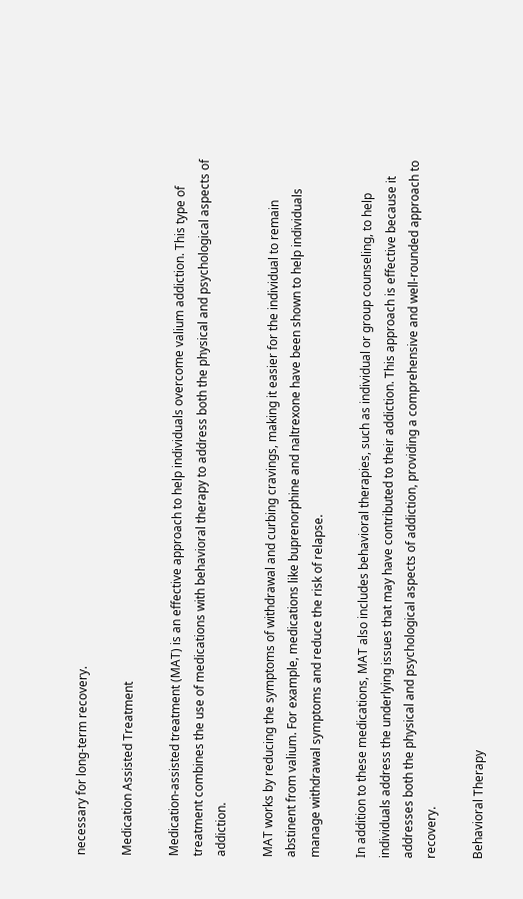necessary for long-term recovery.

Medication Assisted Treatment

Medication-assisted treatment (MAT) is an effective approach to help individuals overcome valium addiction. This type of treatment combines the use of medications with behavioral therapy to address both the physical and psychological aspects of addiction.

MAT works by reducing the symptoms of withdrawal and curbing cravings, making it easier for the individual to remain abstinent from valium. For example, medications like buprenorphine and naltrexone have been shown to help individuals manage withdrawal symptoms and reduce the risk of relapse.

In addition to these medications, MAT also includes behavioral therapies, such as individual or group counseling, to help individuals address the underlying issues that may have contributed to their addiction. This approach is effective because it addresses both the physical and psychological aspects of addiction, providing a comprehensive and well-rounded approach to recovery.

Behavioral Therapy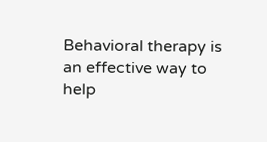Behavioral therapy is an effective way to help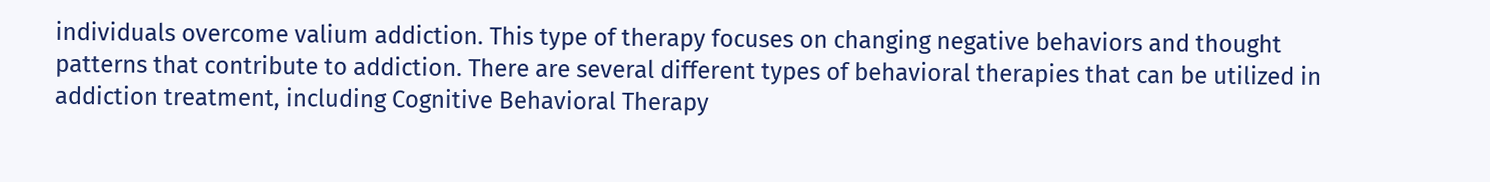individuals overcome valium addiction. This type of therapy focuses on changing negative behaviors and thought patterns that contribute to addiction. There are several different types of behavioral therapies that can be utilized in addiction treatment, including Cognitive Behavioral Therapy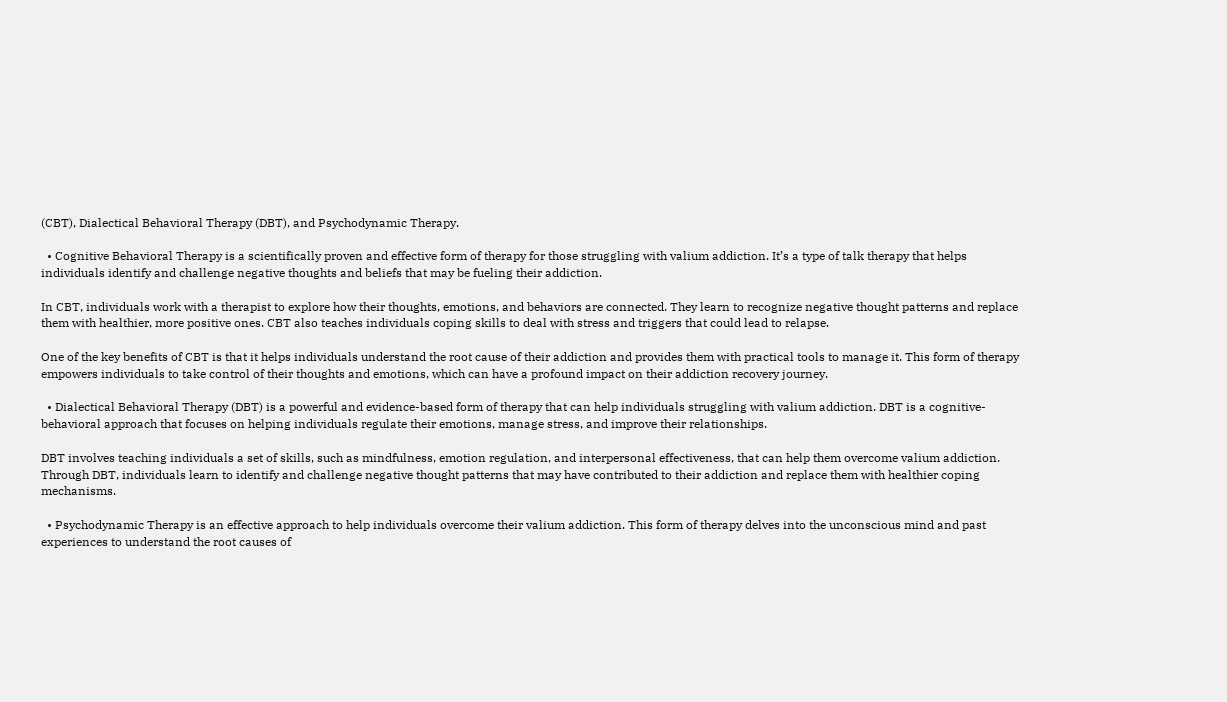(CBT), Dialectical Behavioral Therapy (DBT), and Psychodynamic Therapy.

  • Cognitive Behavioral Therapy is a scientifically proven and effective form of therapy for those struggling with valium addiction. It’s a type of talk therapy that helps individuals identify and challenge negative thoughts and beliefs that may be fueling their addiction.

In CBT, individuals work with a therapist to explore how their thoughts, emotions, and behaviors are connected. They learn to recognize negative thought patterns and replace them with healthier, more positive ones. CBT also teaches individuals coping skills to deal with stress and triggers that could lead to relapse.

One of the key benefits of CBT is that it helps individuals understand the root cause of their addiction and provides them with practical tools to manage it. This form of therapy empowers individuals to take control of their thoughts and emotions, which can have a profound impact on their addiction recovery journey.

  • Dialectical Behavioral Therapy (DBT) is a powerful and evidence-based form of therapy that can help individuals struggling with valium addiction. DBT is a cognitive-behavioral approach that focuses on helping individuals regulate their emotions, manage stress, and improve their relationships.

DBT involves teaching individuals a set of skills, such as mindfulness, emotion regulation, and interpersonal effectiveness, that can help them overcome valium addiction. Through DBT, individuals learn to identify and challenge negative thought patterns that may have contributed to their addiction and replace them with healthier coping mechanisms.

  • Psychodynamic Therapy is an effective approach to help individuals overcome their valium addiction. This form of therapy delves into the unconscious mind and past experiences to understand the root causes of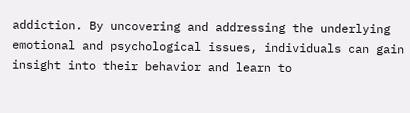addiction. By uncovering and addressing the underlying emotional and psychological issues, individuals can gain insight into their behavior and learn to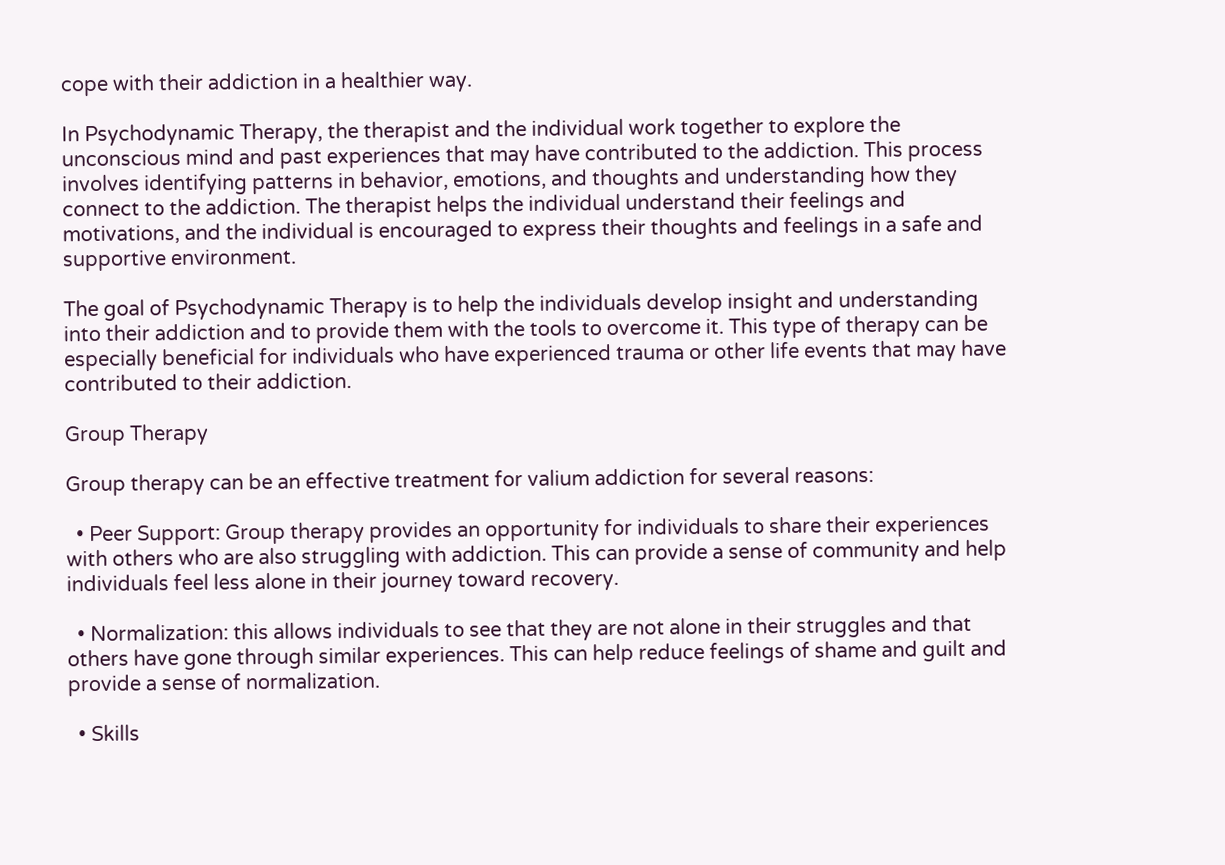cope with their addiction in a healthier way.

In Psychodynamic Therapy, the therapist and the individual work together to explore the unconscious mind and past experiences that may have contributed to the addiction. This process involves identifying patterns in behavior, emotions, and thoughts and understanding how they connect to the addiction. The therapist helps the individual understand their feelings and motivations, and the individual is encouraged to express their thoughts and feelings in a safe and supportive environment.

The goal of Psychodynamic Therapy is to help the individuals develop insight and understanding into their addiction and to provide them with the tools to overcome it. This type of therapy can be especially beneficial for individuals who have experienced trauma or other life events that may have contributed to their addiction.

Group Therapy

Group therapy can be an effective treatment for valium addiction for several reasons:

  • Peer Support: Group therapy provides an opportunity for individuals to share their experiences with others who are also struggling with addiction. This can provide a sense of community and help individuals feel less alone in their journey toward recovery.

  • Normalization: this allows individuals to see that they are not alone in their struggles and that others have gone through similar experiences. This can help reduce feelings of shame and guilt and provide a sense of normalization.

  • Skills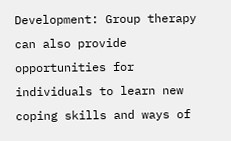Development: Group therapy can also provide opportunities for individuals to learn new coping skills and ways of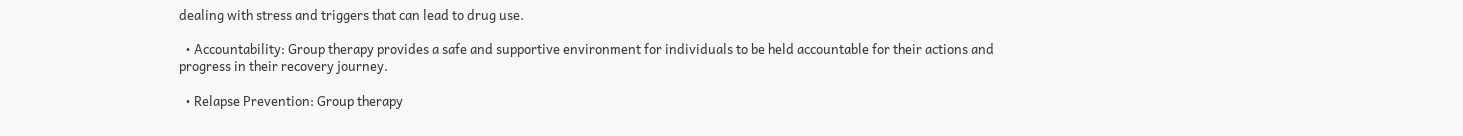dealing with stress and triggers that can lead to drug use.

  • Accountability: Group therapy provides a safe and supportive environment for individuals to be held accountable for their actions and progress in their recovery journey.

  • Relapse Prevention: Group therapy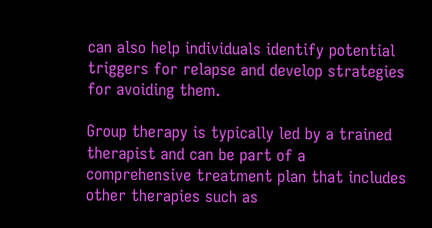can also help individuals identify potential triggers for relapse and develop strategies for avoiding them.

Group therapy is typically led by a trained therapist and can be part of a comprehensive treatment plan that includes other therapies such as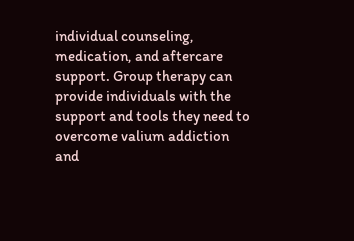individual counseling, medication, and aftercare support. Group therapy can provide individuals with the support and tools they need to overcome valium addiction and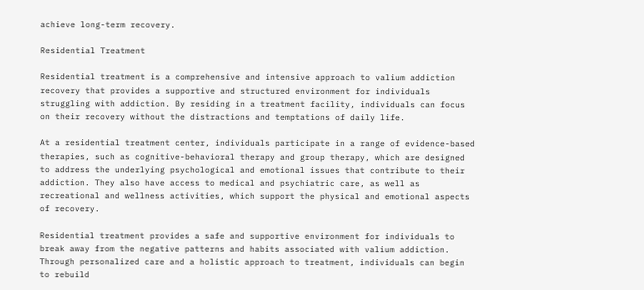achieve long-term recovery.

Residential Treatment

Residential treatment is a comprehensive and intensive approach to valium addiction recovery that provides a supportive and structured environment for individuals struggling with addiction. By residing in a treatment facility, individuals can focus on their recovery without the distractions and temptations of daily life.

At a residential treatment center, individuals participate in a range of evidence-based therapies, such as cognitive-behavioral therapy and group therapy, which are designed to address the underlying psychological and emotional issues that contribute to their addiction. They also have access to medical and psychiatric care, as well as recreational and wellness activities, which support the physical and emotional aspects of recovery.

Residential treatment provides a safe and supportive environment for individuals to break away from the negative patterns and habits associated with valium addiction. Through personalized care and a holistic approach to treatment, individuals can begin to rebuild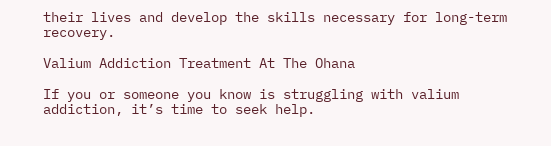their lives and develop the skills necessary for long-term recovery.

Valium Addiction Treatment At The Ohana

If you or someone you know is struggling with valium addiction, it’s time to seek help.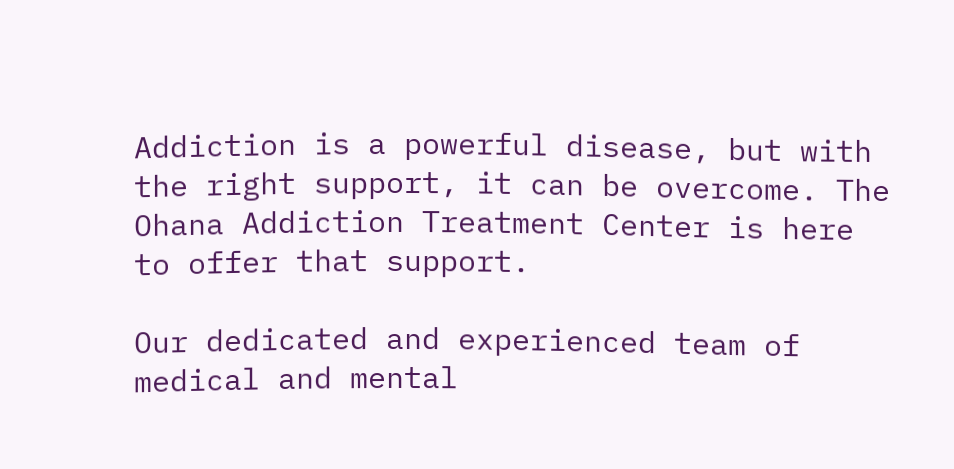Addiction is a powerful disease, but with the right support, it can be overcome. The Ohana Addiction Treatment Center is here to offer that support.

Our dedicated and experienced team of medical and mental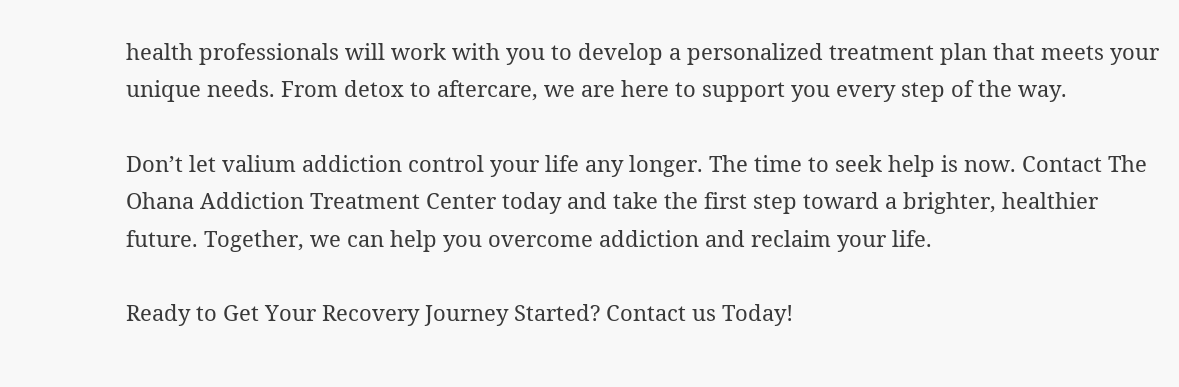health professionals will work with you to develop a personalized treatment plan that meets your unique needs. From detox to aftercare, we are here to support you every step of the way.

Don’t let valium addiction control your life any longer. The time to seek help is now. Contact The Ohana Addiction Treatment Center today and take the first step toward a brighter, healthier future. Together, we can help you overcome addiction and reclaim your life.

Ready to Get Your Recovery Journey Started? Contact us Today!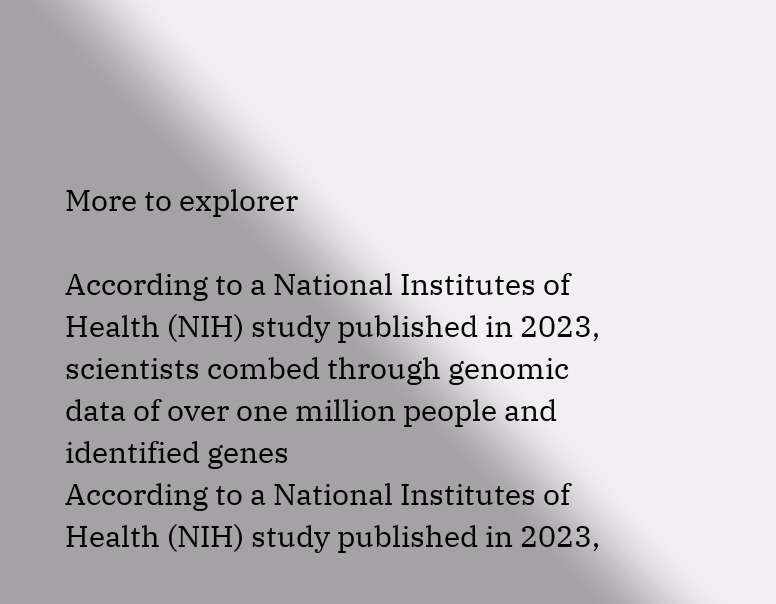More to explorer

According to a National Institutes of Health (NIH) study published in 2023, scientists combed through genomic data of over one million people and identified genes
According to a National Institutes of Health (NIH) study published in 2023,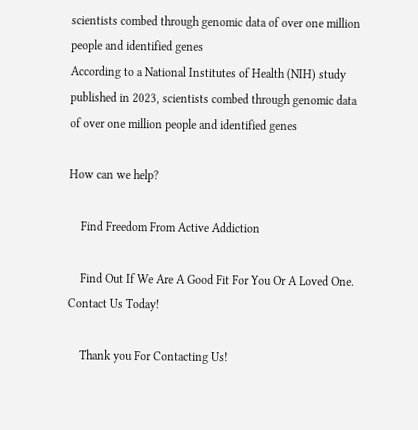scientists combed through genomic data of over one million people and identified genes
According to a National Institutes of Health (NIH) study published in 2023, scientists combed through genomic data of over one million people and identified genes

How can we help?

    Find Freedom From Active Addiction

    Find Out If We Are A Good Fit For You Or A Loved One. Contact Us Today!

    Thank you For Contacting Us!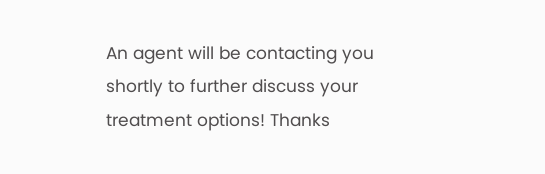An agent will be contacting you shortly to further discuss your treatment options! Thanks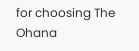for choosing The Ohana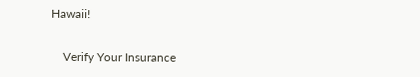Hawaii!

    Verify Your Insurance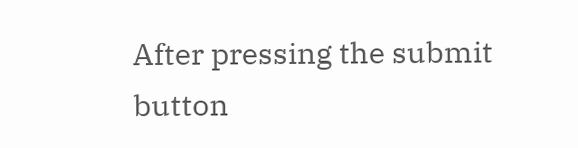After pressing the submit button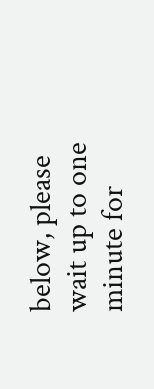below, please wait up to one minute for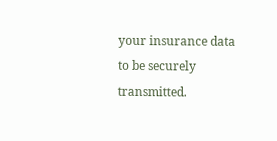your insurance data to be securely transmitted.